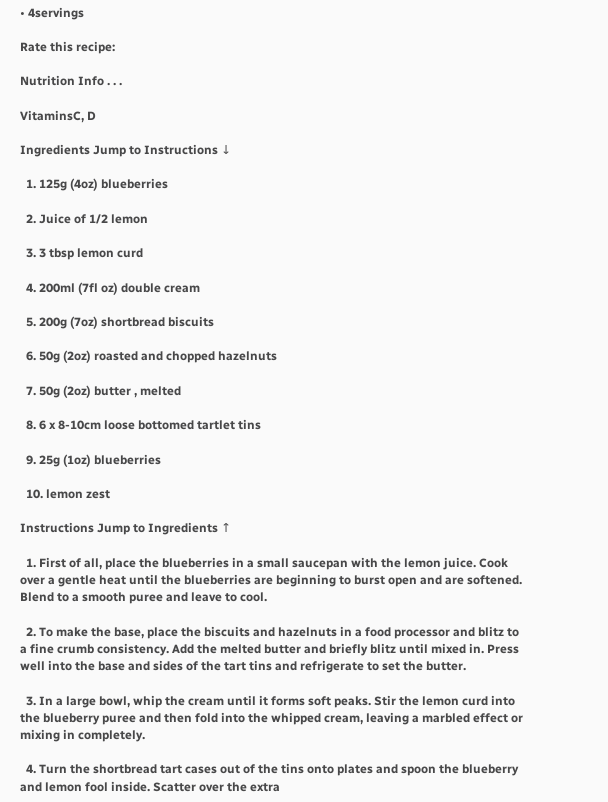• 4servings

Rate this recipe:

Nutrition Info . . .

VitaminsC, D

Ingredients Jump to Instructions ↓

  1. 125g (4oz) blueberries

  2. Juice of 1/2 lemon

  3. 3 tbsp lemon curd

  4. 200ml (7fl oz) double cream

  5. 200g (7oz) shortbread biscuits

  6. 50g (2oz) roasted and chopped hazelnuts

  7. 50g (2oz) butter , melted

  8. 6 x 8-10cm loose bottomed tartlet tins

  9. 25g (1oz) blueberries

  10. lemon zest

Instructions Jump to Ingredients ↑

  1. First of all, place the blueberries in a small saucepan with the lemon juice. Cook over a gentle heat until the blueberries are beginning to burst open and are softened. Blend to a smooth puree and leave to cool.

  2. To make the base, place the biscuits and hazelnuts in a food processor and blitz to a fine crumb consistency. Add the melted butter and briefly blitz until mixed in. Press well into the base and sides of the tart tins and refrigerate to set the butter.

  3. In a large bowl, whip the cream until it forms soft peaks. Stir the lemon curd into the blueberry puree and then fold into the whipped cream, leaving a marbled effect or mixing in completely.

  4. Turn the shortbread tart cases out of the tins onto plates and spoon the blueberry and lemon fool inside. Scatter over the extra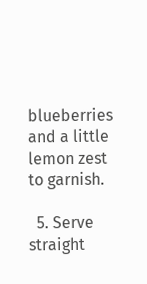blueberries and a little lemon zest to garnish.

  5. Serve straight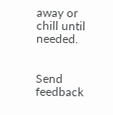away or chill until needed.


Send feedback